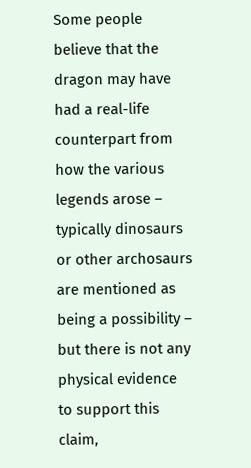Some people believe that the dragon may have had a real-life counterpart from how the various legends arose – typically dinosaurs or other archosaurs are mentioned as being a possibility – but there is not any physical evidence to support this claim,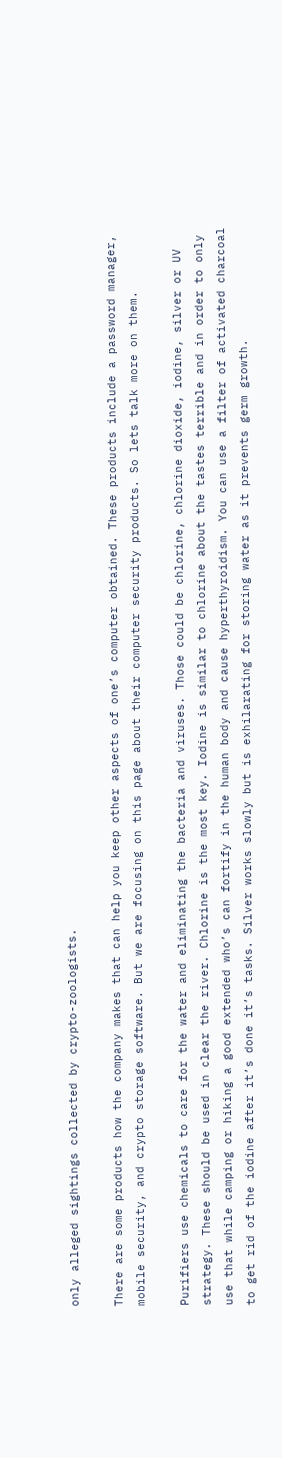only alleged sightings collected by crypto-zoologists.

There are some products how the company makes that can help you keep other aspects of one’s computer obtained. These products include a password manager, mobile security, and crypto storage software. But we are focusing on this page about their computer security products. So lets talk more on them.

Purifiers use chemicals to care for the water and eliminating the bacteria and viruses. Those could be chlorine, chlorine dioxide, iodine, silver or UV strategy. These should be used in clear the river. Chlorine is the most key. Iodine is similar to chlorine about the tastes terrible and in order to only use that while camping or hiking a good extended who’s can fortify in the human body and cause hyperthyroidism. You can use a filter of activated charcoal to get rid of the iodine after it’s done it’s tasks. Silver works slowly but is exhilarating for storing water as it prevents germ growth.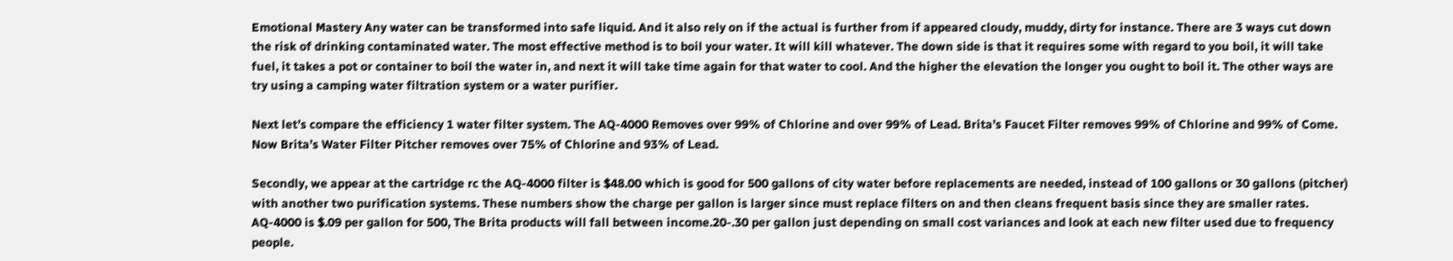Emotional Mastery Any water can be transformed into safe liquid. And it also rely on if the actual is further from if appeared cloudy, muddy, dirty for instance. There are 3 ways cut down the risk of drinking contaminated water. The most effective method is to boil your water. It will kill whatever. The down side is that it requires some with regard to you boil, it will take fuel, it takes a pot or container to boil the water in, and next it will take time again for that water to cool. And the higher the elevation the longer you ought to boil it. The other ways are try using a camping water filtration system or a water purifier.

Next let’s compare the efficiency 1 water filter system. The AQ-4000 Removes over 99% of Chlorine and over 99% of Lead. Brita’s Faucet Filter removes 99% of Chlorine and 99% of Come. Now Brita’s Water Filter Pitcher removes over 75% of Chlorine and 93% of Lead.

Secondly, we appear at the cartridge rc the AQ-4000 filter is $48.00 which is good for 500 gallons of city water before replacements are needed, instead of 100 gallons or 30 gallons (pitcher) with another two purification systems. These numbers show the charge per gallon is larger since must replace filters on and then cleans frequent basis since they are smaller rates. AQ-4000 is $.09 per gallon for 500, The Brita products will fall between income.20-.30 per gallon just depending on small cost variances and look at each new filter used due to frequency people.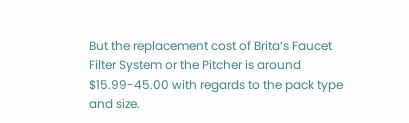But the replacement cost of Brita’s Faucet Filter System or the Pitcher is around $15.99-45.00 with regards to the pack type and size.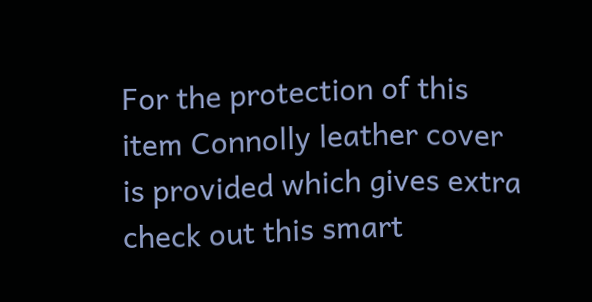For the protection of this item Connolly leather cover is provided which gives extra check out this smart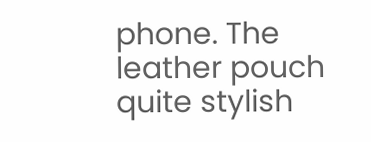phone. The leather pouch quite stylish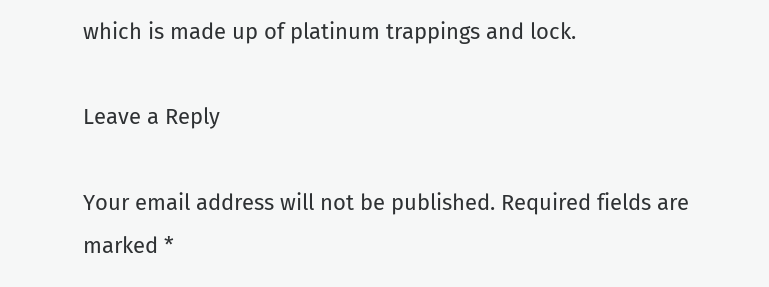which is made up of platinum trappings and lock.

Leave a Reply

Your email address will not be published. Required fields are marked *